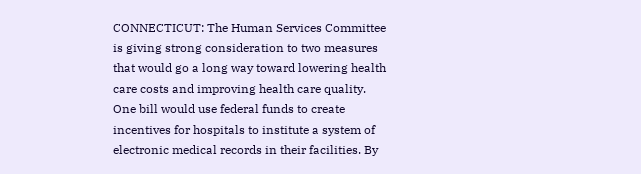CONNECTICUT: The Human Services Committee is giving strong consideration to two measures that would go a long way toward lowering health care costs and improving health care quality. One bill would use federal funds to create incentives for hospitals to institute a system of electronic medical records in their facilities. By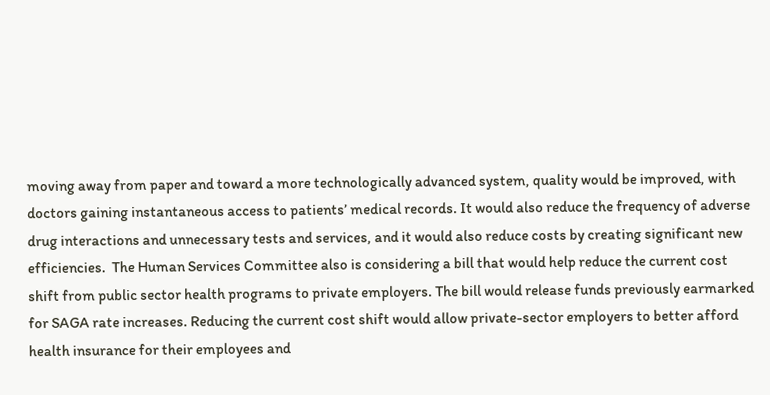moving away from paper and toward a more technologically advanced system, quality would be improved, with doctors gaining instantaneous access to patients’ medical records. It would also reduce the frequency of adverse drug interactions and unnecessary tests and services, and it would also reduce costs by creating significant new efficiencies.  The Human Services Committee also is considering a bill that would help reduce the current cost shift from public sector health programs to private employers. The bill would release funds previously earmarked for SAGA rate increases. Reducing the current cost shift would allow private-sector employers to better afford health insurance for their employees and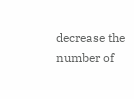decrease the number of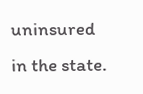uninsured in the state.